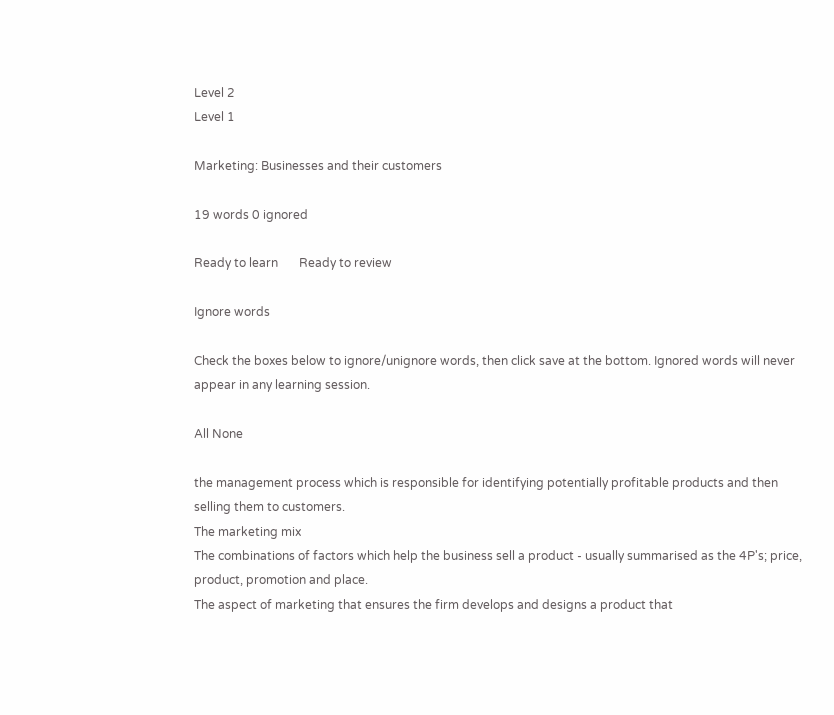Level 2
Level 1

Marketing: Businesses and their customers

19 words 0 ignored

Ready to learn       Ready to review

Ignore words

Check the boxes below to ignore/unignore words, then click save at the bottom. Ignored words will never appear in any learning session.

All None

the management process which is responsible for identifying potentially profitable products and then selling them to customers.
The marketing mix
The combinations of factors which help the business sell a product - usually summarised as the 4P's; price, product, promotion and place.
The aspect of marketing that ensures the firm develops and designs a product that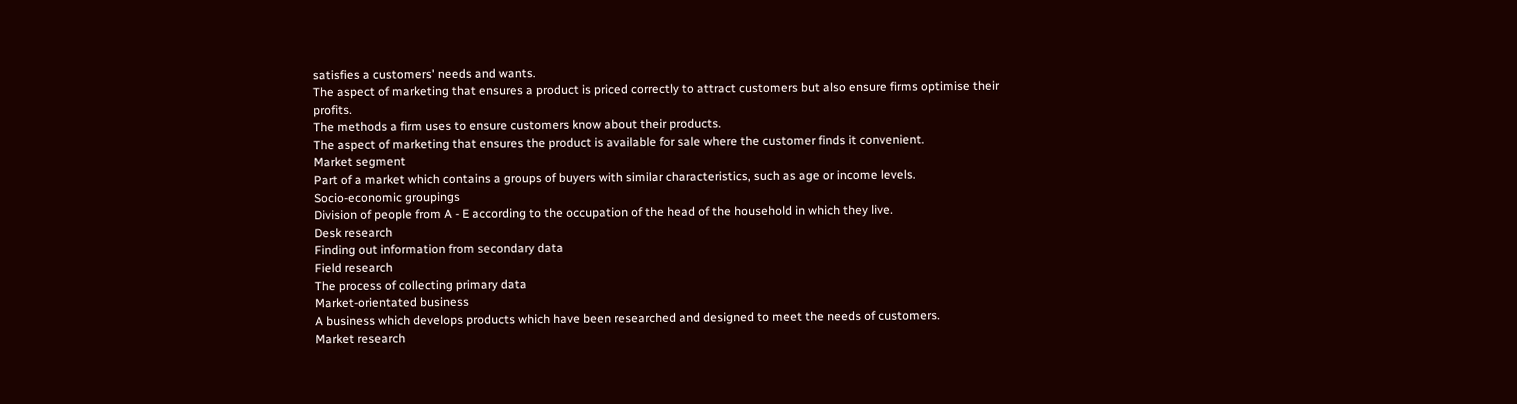satisfies a customers' needs and wants.
The aspect of marketing that ensures a product is priced correctly to attract customers but also ensure firms optimise their profits.
The methods a firm uses to ensure customers know about their products.
The aspect of marketing that ensures the product is available for sale where the customer finds it convenient.
Market segment
Part of a market which contains a groups of buyers with similar characteristics, such as age or income levels.
Socio-economic groupings
Division of people from A - E according to the occupation of the head of the household in which they live.
Desk research
Finding out information from secondary data
Field research
The process of collecting primary data
Market-orientated business
A business which develops products which have been researched and designed to meet the needs of customers.
Market research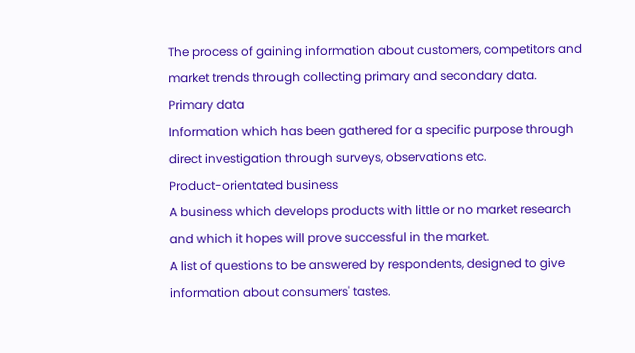The process of gaining information about customers, competitors and market trends through collecting primary and secondary data.
Primary data
Information which has been gathered for a specific purpose through direct investigation through surveys, observations etc.
Product-orientated business
A business which develops products with little or no market research and which it hopes will prove successful in the market.
A list of questions to be answered by respondents, designed to give information about consumers' tastes.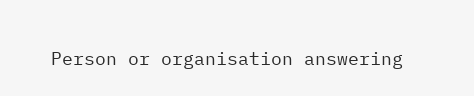Person or organisation answering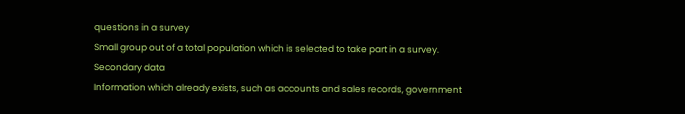questions in a survey
Small group out of a total population which is selected to take part in a survey.
Secondary data
Information which already exists, such as accounts and sales records, government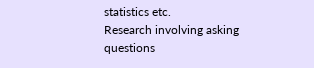statistics etc.
Research involving asking questions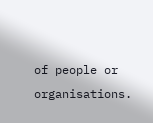of people or organisations.